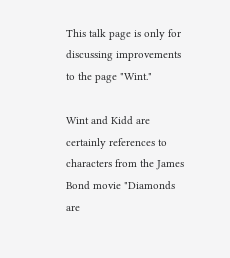This talk page is only for discussing improvements to the page "Wint."

Wint and Kidd are certainly references to characters from the James Bond movie "Diamonds are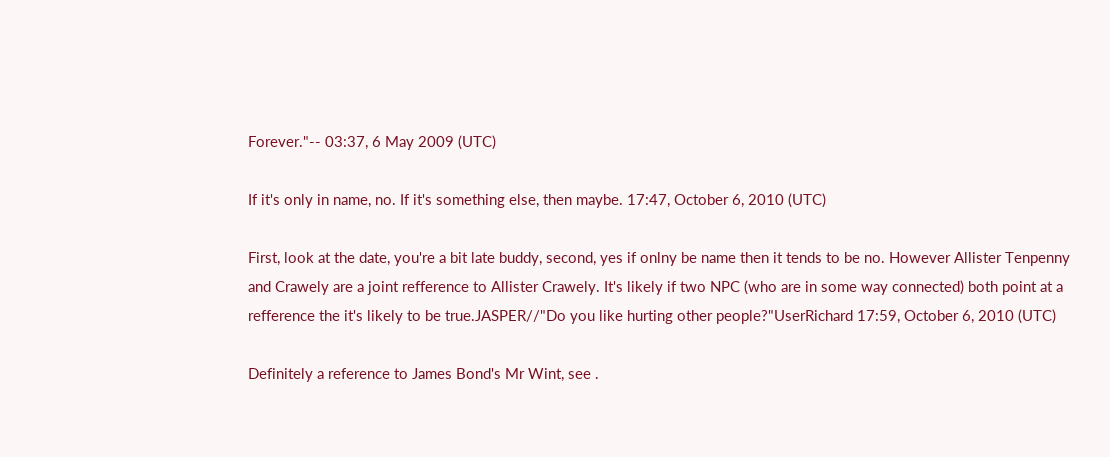Forever."-- 03:37, 6 May 2009 (UTC)

If it's only in name, no. If it's something else, then maybe. 17:47, October 6, 2010 (UTC)

First, look at the date, you're a bit late buddy, second, yes if onlny be name then it tends to be no. However Allister Tenpenny and Crawely are a joint refference to Allister Crawely. It's likely if two NPC (who are in some way connected) both point at a refference the it's likely to be true.JASPER//"Do you like hurting other people?"UserRichard 17:59, October 6, 2010 (UTC)

Definitely a reference to James Bond's Mr Wint, see .